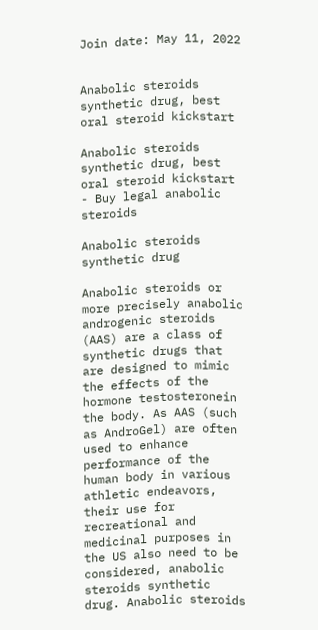Join date: May 11, 2022


Anabolic steroids synthetic drug, best oral steroid kickstart

Anabolic steroids synthetic drug, best oral steroid kickstart - Buy legal anabolic steroids

Anabolic steroids synthetic drug

Anabolic steroids or more precisely anabolic androgenic steroids (AAS) are a class of synthetic drugs that are designed to mimic the effects of the hormone testosteronein the body. As AAS (such as AndroGel) are often used to enhance performance of the human body in various athletic endeavors, their use for recreational and medicinal purposes in the US also need to be considered, anabolic steroids synthetic drug. Anabolic steroids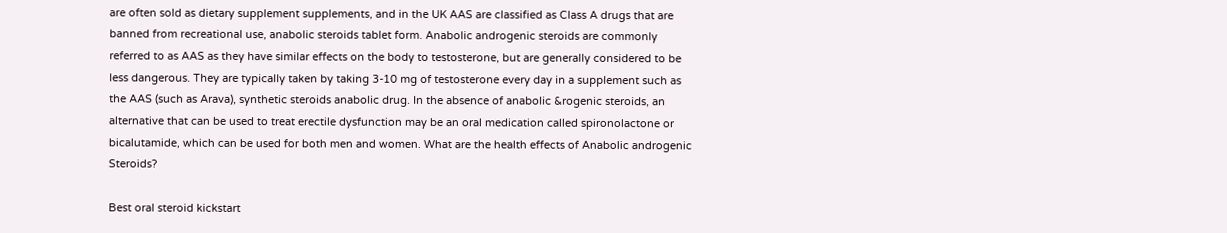are often sold as dietary supplement supplements, and in the UK AAS are classified as Class A drugs that are banned from recreational use, anabolic steroids tablet form. Anabolic androgenic steroids are commonly referred to as AAS as they have similar effects on the body to testosterone, but are generally considered to be less dangerous. They are typically taken by taking 3-10 mg of testosterone every day in a supplement such as the AAS (such as Arava), synthetic steroids anabolic drug. In the absence of anabolic &rogenic steroids, an alternative that can be used to treat erectile dysfunction may be an oral medication called spironolactone or bicalutamide, which can be used for both men and women. What are the health effects of Anabolic androgenic Steroids?

Best oral steroid kickstart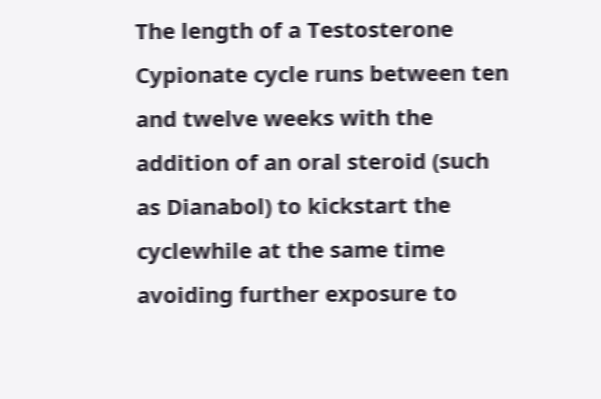The length of a Testosterone Cypionate cycle runs between ten and twelve weeks with the addition of an oral steroid (such as Dianabol) to kickstart the cyclewhile at the same time avoiding further exposure to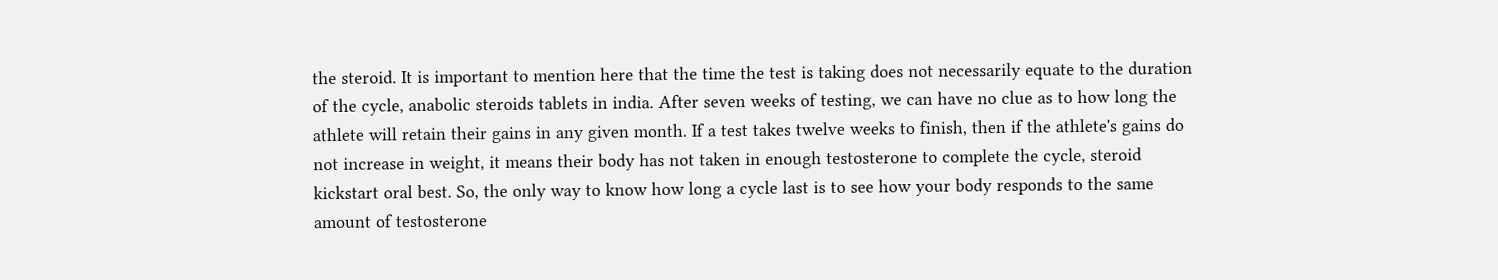the steroid. It is important to mention here that the time the test is taking does not necessarily equate to the duration of the cycle, anabolic steroids tablets in india. After seven weeks of testing, we can have no clue as to how long the athlete will retain their gains in any given month. If a test takes twelve weeks to finish, then if the athlete's gains do not increase in weight, it means their body has not taken in enough testosterone to complete the cycle, steroid kickstart oral best. So, the only way to know how long a cycle last is to see how your body responds to the same amount of testosterone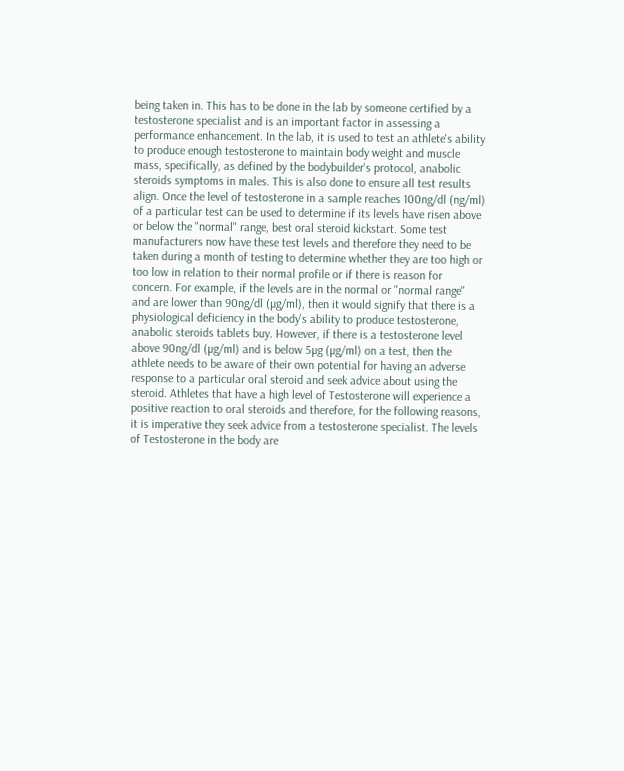being taken in. This has to be done in the lab by someone certified by a testosterone specialist and is an important factor in assessing a performance enhancement. In the lab, it is used to test an athlete's ability to produce enough testosterone to maintain body weight and muscle mass, specifically, as defined by the bodybuilder's protocol, anabolic steroids symptoms in males. This is also done to ensure all test results align. Once the level of testosterone in a sample reaches 100ng/dl (ng/ml) of a particular test can be used to determine if its levels have risen above or below the "normal" range, best oral steroid kickstart. Some test manufacturers now have these test levels and therefore they need to be taken during a month of testing to determine whether they are too high or too low in relation to their normal profile or if there is reason for concern. For example, if the levels are in the normal or "normal range" and are lower than 90ng/dl (µg/ml), then it would signify that there is a physiological deficiency in the body's ability to produce testosterone, anabolic steroids tablets buy. However, if there is a testosterone level above 90ng/dl (µg/ml) and is below 5µg (µg/ml) on a test, then the athlete needs to be aware of their own potential for having an adverse response to a particular oral steroid and seek advice about using the steroid. Athletes that have a high level of Testosterone will experience a positive reaction to oral steroids and therefore, for the following reasons, it is imperative they seek advice from a testosterone specialist. The levels of Testosterone in the body are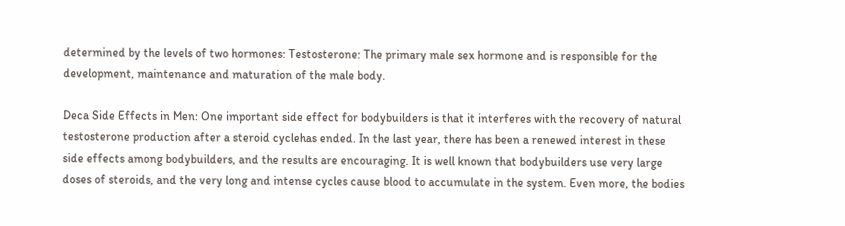determined by the levels of two hormones: Testosterone: The primary male sex hormone and is responsible for the development, maintenance and maturation of the male body.

Deca Side Effects in Men: One important side effect for bodybuilders is that it interferes with the recovery of natural testosterone production after a steroid cyclehas ended. In the last year, there has been a renewed interest in these side effects among bodybuilders, and the results are encouraging. It is well known that bodybuilders use very large doses of steroids, and the very long and intense cycles cause blood to accumulate in the system. Even more, the bodies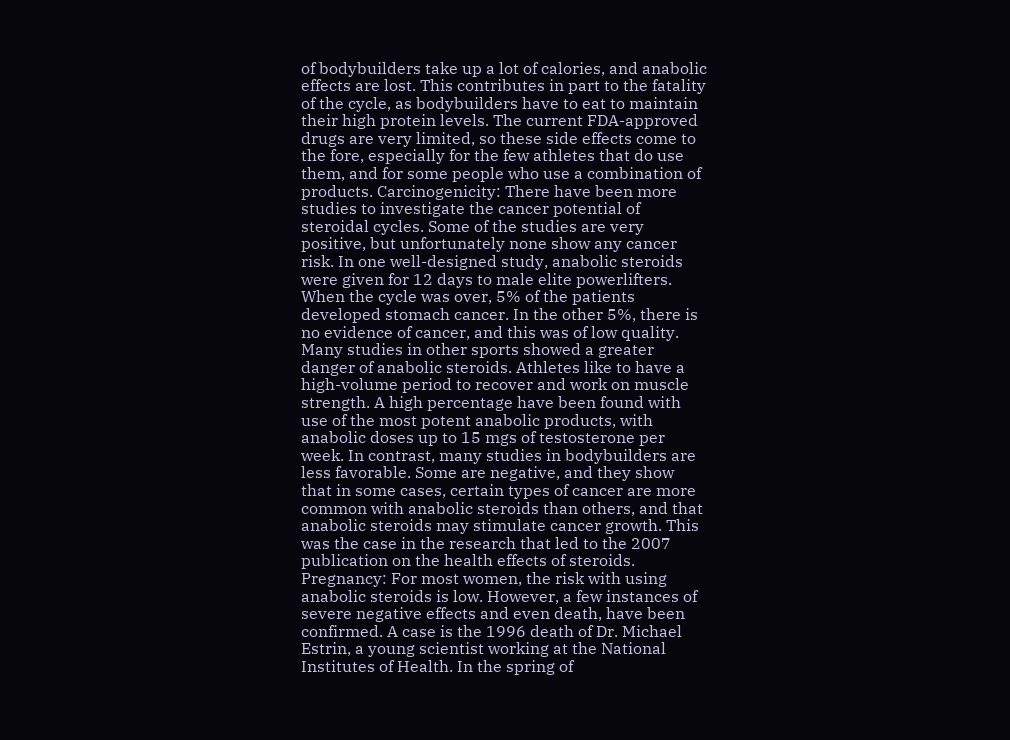of bodybuilders take up a lot of calories, and anabolic effects are lost. This contributes in part to the fatality of the cycle, as bodybuilders have to eat to maintain their high protein levels. The current FDA-approved drugs are very limited, so these side effects come to the fore, especially for the few athletes that do use them, and for some people who use a combination of products. Carcinogenicity: There have been more studies to investigate the cancer potential of steroidal cycles. Some of the studies are very positive, but unfortunately none show any cancer risk. In one well-designed study, anabolic steroids were given for 12 days to male elite powerlifters. When the cycle was over, 5% of the patients developed stomach cancer. In the other 5%, there is no evidence of cancer, and this was of low quality. Many studies in other sports showed a greater danger of anabolic steroids. Athletes like to have a high-volume period to recover and work on muscle strength. A high percentage have been found with use of the most potent anabolic products, with anabolic doses up to 15 mgs of testosterone per week. In contrast, many studies in bodybuilders are less favorable. Some are negative, and they show that in some cases, certain types of cancer are more common with anabolic steroids than others, and that anabolic steroids may stimulate cancer growth. This was the case in the research that led to the 2007 publication on the health effects of steroids. Pregnancy: For most women, the risk with using anabolic steroids is low. However, a few instances of severe negative effects and even death, have been confirmed. A case is the 1996 death of Dr. Michael Estrin, a young scientist working at the National Institutes of Health. In the spring of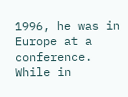1996, he was in Europe at a conference. While in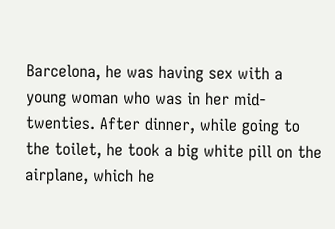Barcelona, he was having sex with a young woman who was in her mid-twenties. After dinner, while going to the toilet, he took a big white pill on the airplane, which he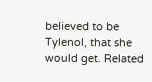believed to be Tylenol, that she would get. Related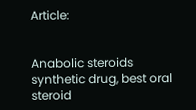Article:


Anabolic steroids synthetic drug, best oral steroid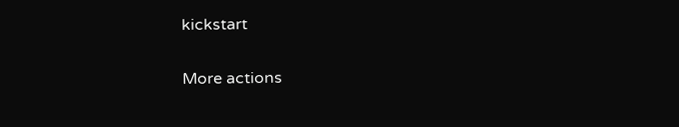kickstart

More actions